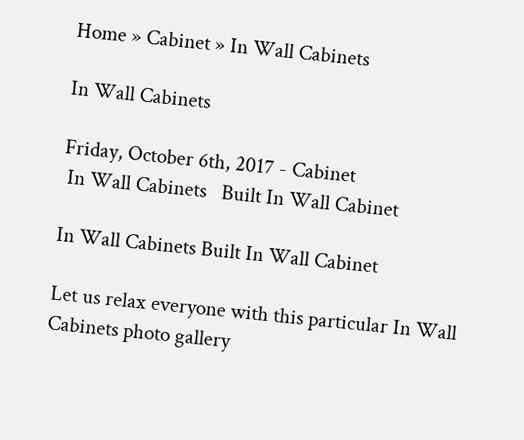Home » Cabinet » In Wall Cabinets

In Wall Cabinets

Friday, October 6th, 2017 - Cabinet
 In Wall Cabinets   Built In Wall Cabinet

In Wall Cabinets Built In Wall Cabinet

Let us relax everyone with this particular In Wall Cabinets photo gallery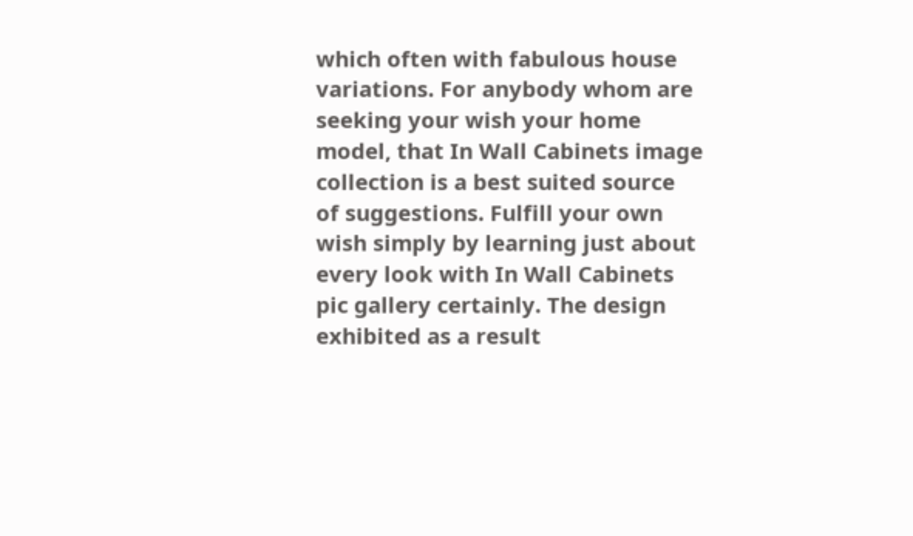which often with fabulous house variations. For anybody whom are seeking your wish your home model, that In Wall Cabinets image collection is a best suited source of suggestions. Fulfill your own wish simply by learning just about every look with In Wall Cabinets pic gallery certainly. The design exhibited as a result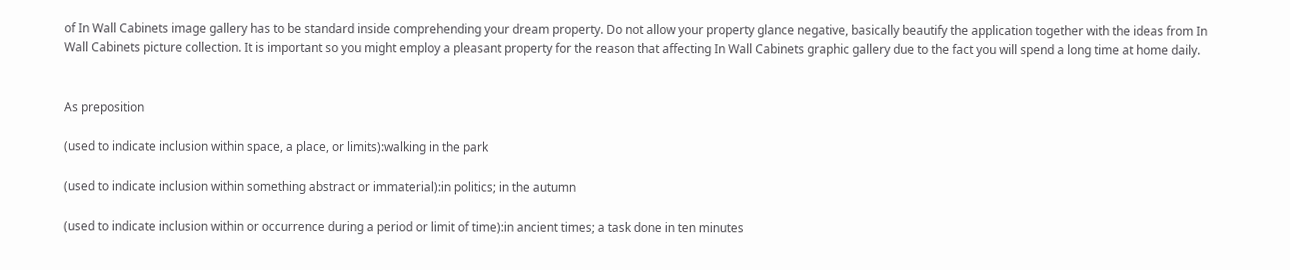of In Wall Cabinets image gallery has to be standard inside comprehending your dream property. Do not allow your property glance negative, basically beautify the application together with the ideas from In Wall Cabinets picture collection. It is important so you might employ a pleasant property for the reason that affecting In Wall Cabinets graphic gallery due to the fact you will spend a long time at home daily.


As preposition

(used to indicate inclusion within space, a place, or limits):walking in the park

(used to indicate inclusion within something abstract or immaterial):in politics; in the autumn

(used to indicate inclusion within or occurrence during a period or limit of time):in ancient times; a task done in ten minutes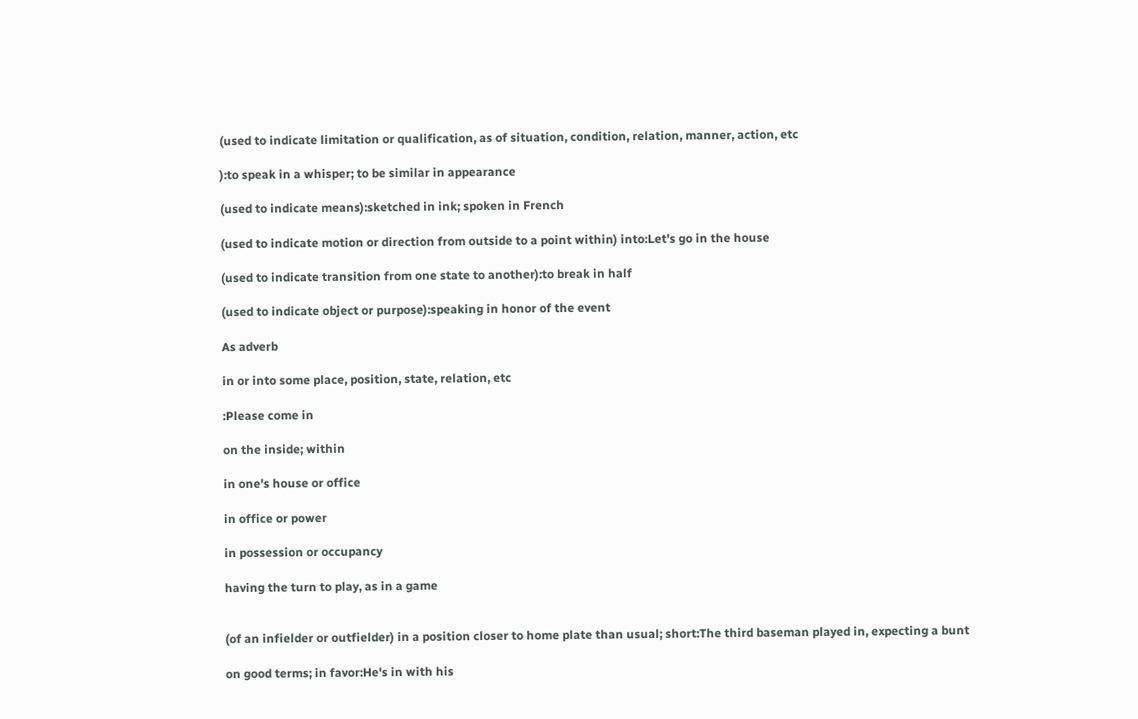(used to indicate limitation or qualification, as of situation, condition, relation, manner, action, etc

):to speak in a whisper; to be similar in appearance

(used to indicate means):sketched in ink; spoken in French

(used to indicate motion or direction from outside to a point within) into:Let's go in the house

(used to indicate transition from one state to another):to break in half

(used to indicate object or purpose):speaking in honor of the event

As adverb

in or into some place, position, state, relation, etc

:Please come in

on the inside; within

in one's house or office

in office or power

in possession or occupancy

having the turn to play, as in a game


(of an infielder or outfielder) in a position closer to home plate than usual; short:The third baseman played in, expecting a bunt

on good terms; in favor:He's in with his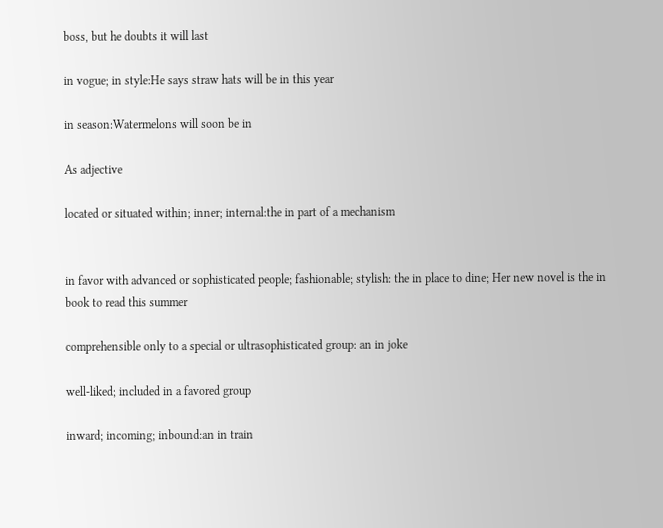boss, but he doubts it will last

in vogue; in style:He says straw hats will be in this year

in season:Watermelons will soon be in

As adjective

located or situated within; inner; internal:the in part of a mechanism


in favor with advanced or sophisticated people; fashionable; stylish: the in place to dine; Her new novel is the in book to read this summer

comprehensible only to a special or ultrasophisticated group: an in joke

well-liked; included in a favored group

inward; incoming; inbound:an in train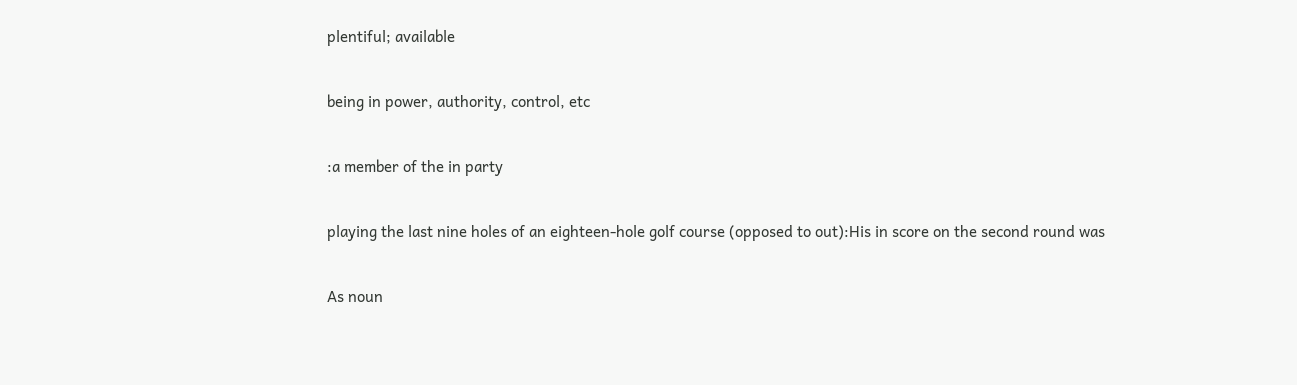plentiful; available

being in power, authority, control, etc

:a member of the in party

playing the last nine holes of an eighteen-hole golf course (opposed to out):His in score on the second round was

As noun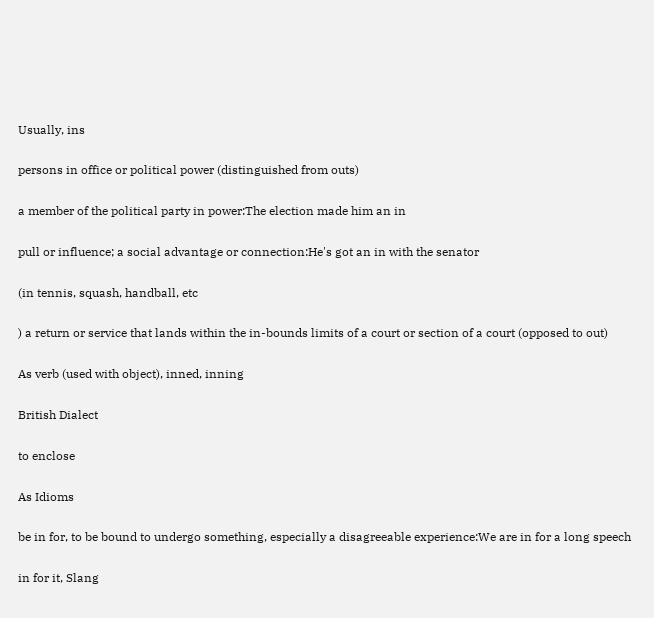Usually, ins

persons in office or political power (distinguished from outs)

a member of the political party in power:The election made him an in

pull or influence; a social advantage or connection:He's got an in with the senator

(in tennis, squash, handball, etc

) a return or service that lands within the in-bounds limits of a court or section of a court (opposed to out)

As verb (used with object), inned, inning

British Dialect

to enclose

As Idioms

be in for, to be bound to undergo something, especially a disagreeable experience:We are in for a long speech

in for it, Slang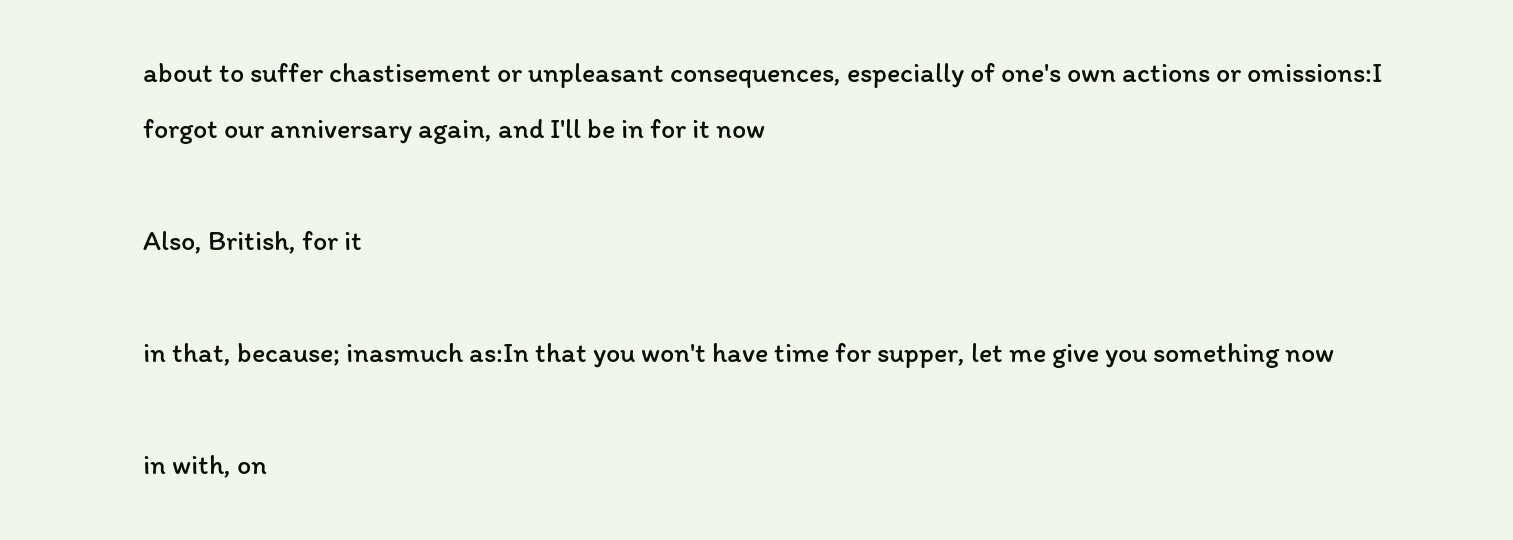about to suffer chastisement or unpleasant consequences, especially of one's own actions or omissions:I forgot our anniversary again, and I'll be in for it now

Also, British, for it

in that, because; inasmuch as:In that you won't have time for supper, let me give you something now

in with, on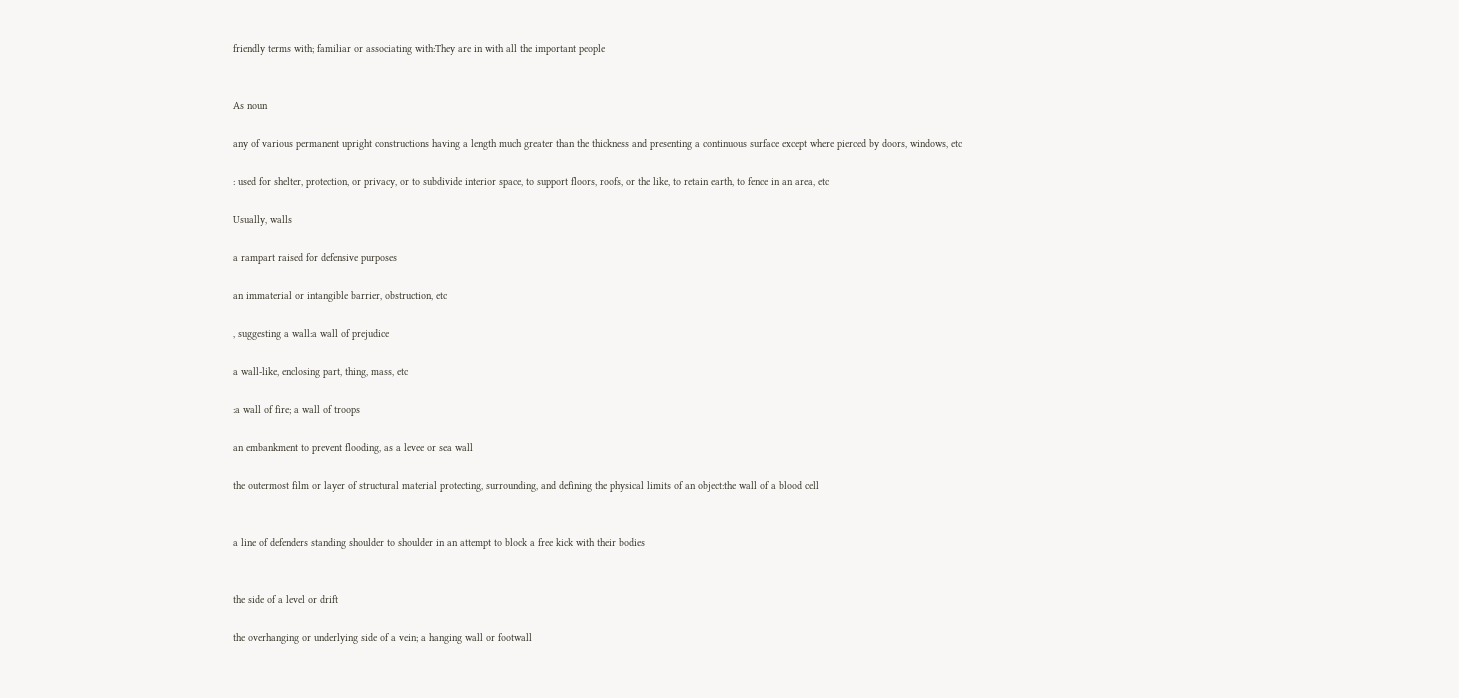friendly terms with; familiar or associating with:They are in with all the important people


As noun

any of various permanent upright constructions having a length much greater than the thickness and presenting a continuous surface except where pierced by doors, windows, etc

: used for shelter, protection, or privacy, or to subdivide interior space, to support floors, roofs, or the like, to retain earth, to fence in an area, etc

Usually, walls

a rampart raised for defensive purposes

an immaterial or intangible barrier, obstruction, etc

, suggesting a wall:a wall of prejudice

a wall-like, enclosing part, thing, mass, etc

:a wall of fire; a wall of troops

an embankment to prevent flooding, as a levee or sea wall

the outermost film or layer of structural material protecting, surrounding, and defining the physical limits of an object:the wall of a blood cell


a line of defenders standing shoulder to shoulder in an attempt to block a free kick with their bodies


the side of a level or drift

the overhanging or underlying side of a vein; a hanging wall or footwall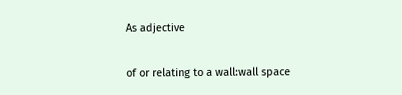As adjective

of or relating to a wall:wall space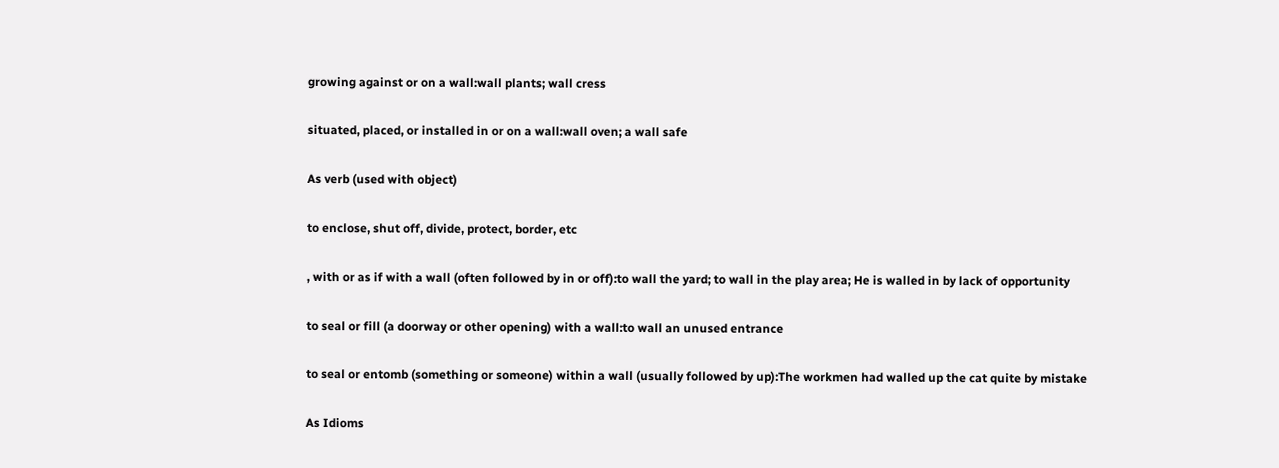growing against or on a wall:wall plants; wall cress

situated, placed, or installed in or on a wall:wall oven; a wall safe

As verb (used with object)

to enclose, shut off, divide, protect, border, etc

, with or as if with a wall (often followed by in or off):to wall the yard; to wall in the play area; He is walled in by lack of opportunity

to seal or fill (a doorway or other opening) with a wall:to wall an unused entrance

to seal or entomb (something or someone) within a wall (usually followed by up):The workmen had walled up the cat quite by mistake

As Idioms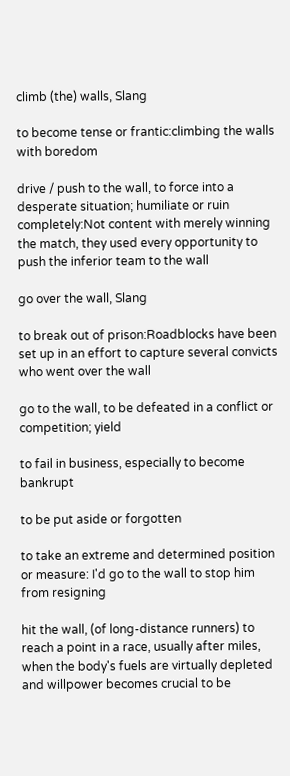climb (the) walls, Slang

to become tense or frantic:climbing the walls with boredom

drive / push to the wall, to force into a desperate situation; humiliate or ruin completely:Not content with merely winning the match, they used every opportunity to push the inferior team to the wall

go over the wall, Slang

to break out of prison:Roadblocks have been set up in an effort to capture several convicts who went over the wall

go to the wall, to be defeated in a conflict or competition; yield

to fail in business, especially to become bankrupt

to be put aside or forgotten

to take an extreme and determined position or measure: I'd go to the wall to stop him from resigning

hit the wall, (of long-distance runners) to reach a point in a race, usually after miles, when the body's fuels are virtually depleted and willpower becomes crucial to be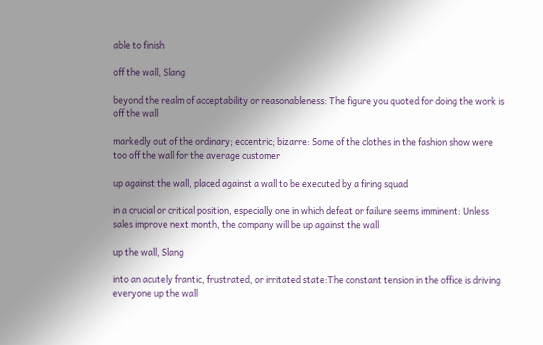able to finish

off the wall, Slang

beyond the realm of acceptability or reasonableness: The figure you quoted for doing the work is off the wall

markedly out of the ordinary; eccentric; bizarre: Some of the clothes in the fashion show were too off the wall for the average customer

up against the wall, placed against a wall to be executed by a firing squad

in a crucial or critical position, especially one in which defeat or failure seems imminent: Unless sales improve next month, the company will be up against the wall

up the wall, Slang

into an acutely frantic, frustrated, or irritated state:The constant tension in the office is driving everyone up the wall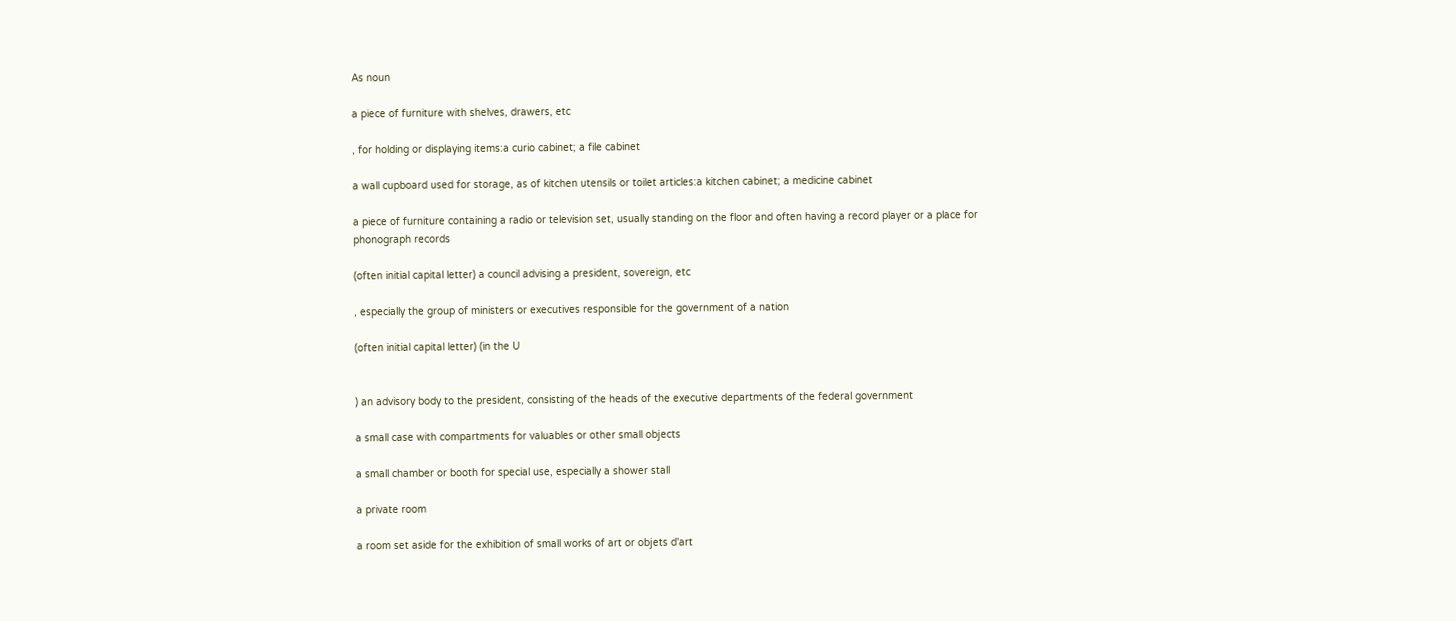As noun

a piece of furniture with shelves, drawers, etc

, for holding or displaying items:a curio cabinet; a file cabinet

a wall cupboard used for storage, as of kitchen utensils or toilet articles:a kitchen cabinet; a medicine cabinet

a piece of furniture containing a radio or television set, usually standing on the floor and often having a record player or a place for phonograph records

(often initial capital letter) a council advising a president, sovereign, etc

, especially the group of ministers or executives responsible for the government of a nation

(often initial capital letter) (in the U


) an advisory body to the president, consisting of the heads of the executive departments of the federal government

a small case with compartments for valuables or other small objects

a small chamber or booth for special use, especially a shower stall

a private room

a room set aside for the exhibition of small works of art or objets d'art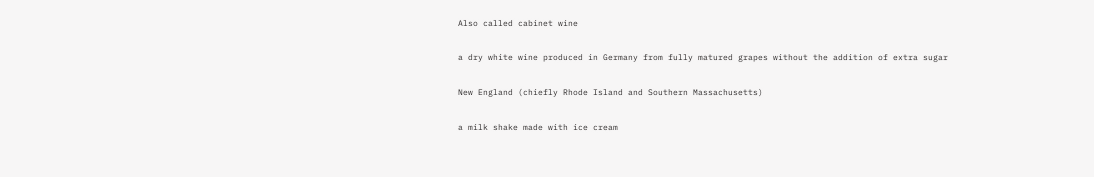Also called cabinet wine

a dry white wine produced in Germany from fully matured grapes without the addition of extra sugar

New England (chiefly Rhode Island and Southern Massachusetts)

a milk shake made with ice cream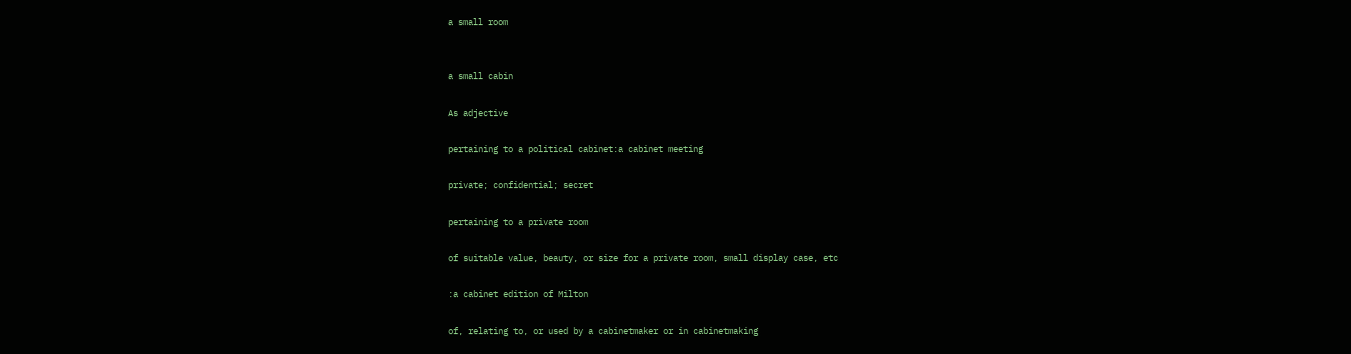a small room


a small cabin

As adjective

pertaining to a political cabinet:a cabinet meeting

private; confidential; secret

pertaining to a private room

of suitable value, beauty, or size for a private room, small display case, etc

:a cabinet edition of Milton

of, relating to, or used by a cabinetmaker or in cabinetmaking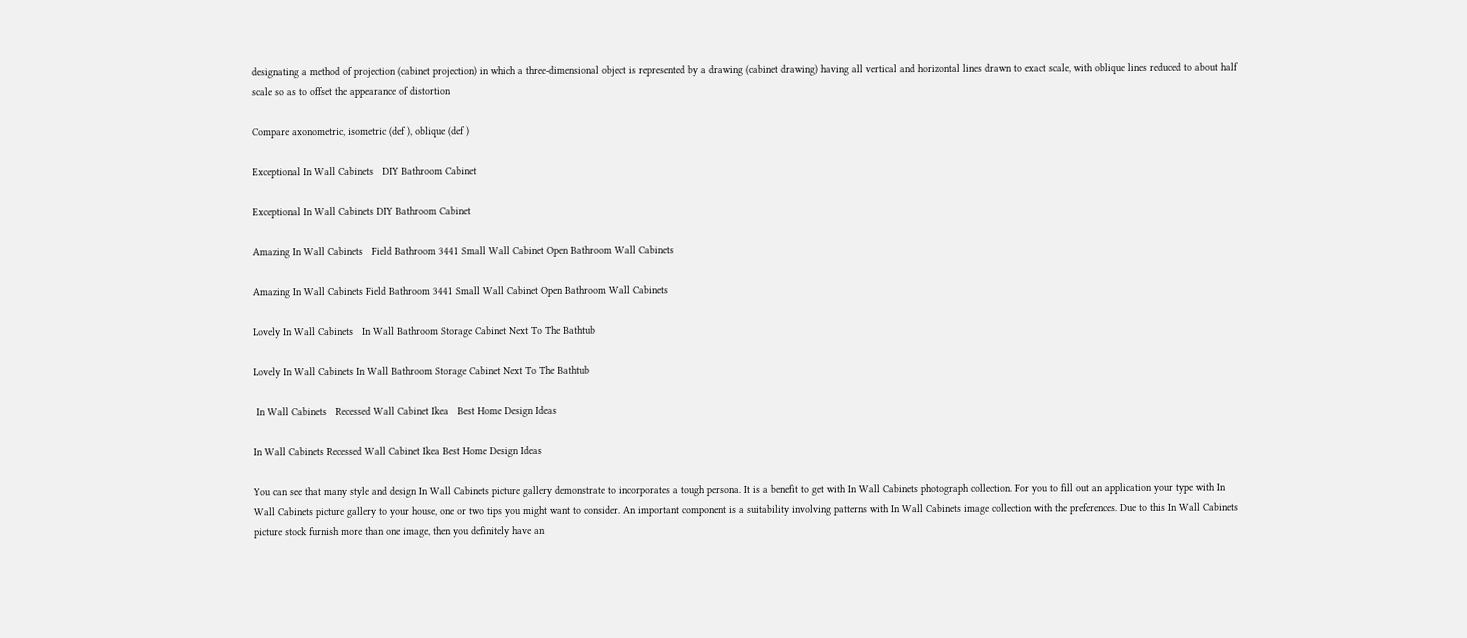designating a method of projection (cabinet projection) in which a three-dimensional object is represented by a drawing (cabinet drawing) having all vertical and horizontal lines drawn to exact scale, with oblique lines reduced to about half scale so as to offset the appearance of distortion

Compare axonometric, isometric (def ), oblique (def )

Exceptional In Wall Cabinets   DIY Bathroom Cabinet

Exceptional In Wall Cabinets DIY Bathroom Cabinet

Amazing In Wall Cabinets   Field Bathroom 3441 Small Wall Cabinet Open Bathroom Wall Cabinets

Amazing In Wall Cabinets Field Bathroom 3441 Small Wall Cabinet Open Bathroom Wall Cabinets

Lovely In Wall Cabinets   In Wall Bathroom Storage Cabinet Next To The Bathtub

Lovely In Wall Cabinets In Wall Bathroom Storage Cabinet Next To The Bathtub

 In Wall Cabinets   Recessed Wall Cabinet Ikea   Best Home Design Ideas

In Wall Cabinets Recessed Wall Cabinet Ikea Best Home Design Ideas

You can see that many style and design In Wall Cabinets picture gallery demonstrate to incorporates a tough persona. It is a benefit to get with In Wall Cabinets photograph collection. For you to fill out an application your type with In Wall Cabinets picture gallery to your house, one or two tips you might want to consider. An important component is a suitability involving patterns with In Wall Cabinets image collection with the preferences. Due to this In Wall Cabinets picture stock furnish more than one image, then you definitely have an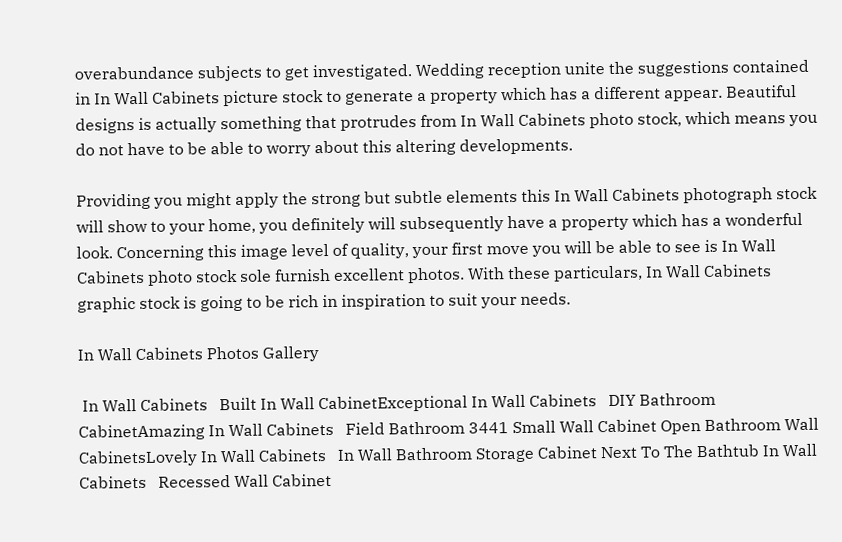overabundance subjects to get investigated. Wedding reception unite the suggestions contained in In Wall Cabinets picture stock to generate a property which has a different appear. Beautiful designs is actually something that protrudes from In Wall Cabinets photo stock, which means you do not have to be able to worry about this altering developments.

Providing you might apply the strong but subtle elements this In Wall Cabinets photograph stock will show to your home, you definitely will subsequently have a property which has a wonderful look. Concerning this image level of quality, your first move you will be able to see is In Wall Cabinets photo stock sole furnish excellent photos. With these particulars, In Wall Cabinets graphic stock is going to be rich in inspiration to suit your needs.

In Wall Cabinets Photos Gallery

 In Wall Cabinets   Built In Wall CabinetExceptional In Wall Cabinets   DIY Bathroom CabinetAmazing In Wall Cabinets   Field Bathroom 3441 Small Wall Cabinet Open Bathroom Wall CabinetsLovely In Wall Cabinets   In Wall Bathroom Storage Cabinet Next To The Bathtub In Wall Cabinets   Recessed Wall Cabinet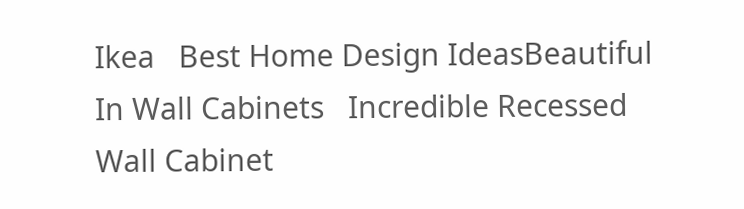Ikea   Best Home Design IdeasBeautiful In Wall Cabinets   Incredible Recessed Wall Cabinet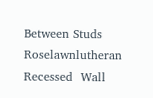Between Studs Roselawnlutheran Recessed  Wall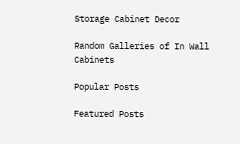Storage Cabinet Decor

Random Galleries of In Wall Cabinets

Popular Posts

Featured Posts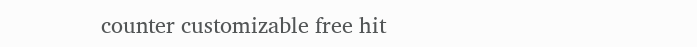counter customizable free hit